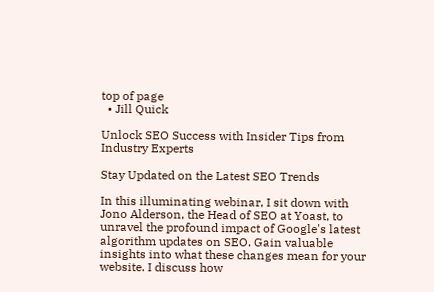top of page
  • Jill Quick

Unlock SEO Success with Insider Tips from Industry Experts

Stay Updated on the Latest SEO Trends

In this illuminating webinar, I sit down with Jono Alderson, the Head of SEO at Yoast, to unravel the profound impact of Google's latest algorithm updates on SEO. Gain valuable insights into what these changes mean for your website. I discuss how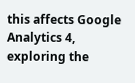this affects Google Analytics 4, exploring the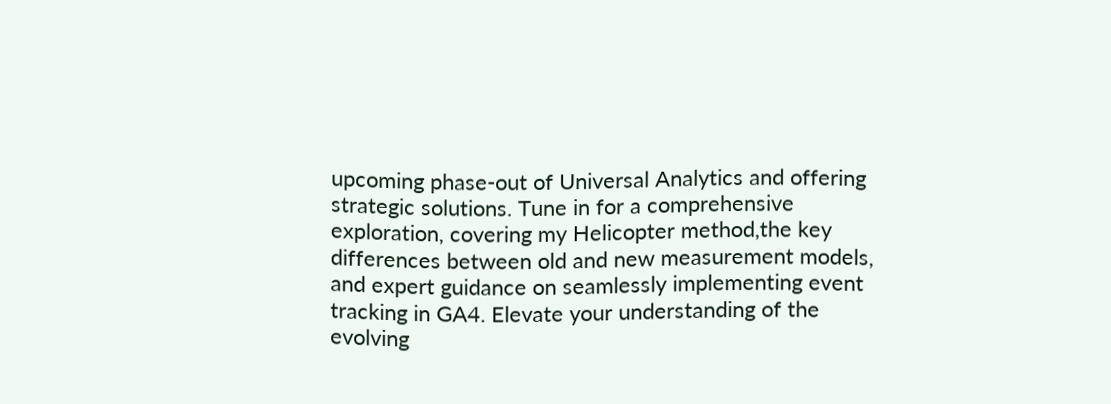upcoming phase-out of Universal Analytics and offering strategic solutions. Tune in for a comprehensive exploration, covering my Helicopter method,the key differences between old and new measurement models, and expert guidance on seamlessly implementing event tracking in GA4. Elevate your understanding of the evolving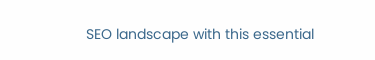SEO landscape with this essential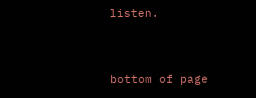listen.


bottom of page